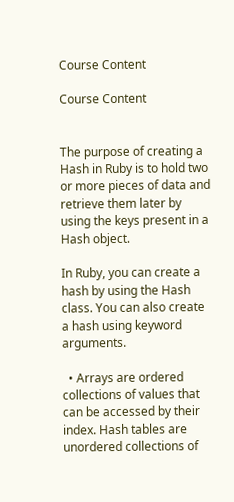Course Content

Course Content


The purpose of creating a Hash in Ruby is to hold two or more pieces of data and retrieve them later by using the keys present in a Hash object.

In Ruby, you can create a hash by using the Hash class. You can also create a hash using keyword arguments.

  • Arrays are ordered collections of values that can be accessed by their index. Hash tables are unordered collections of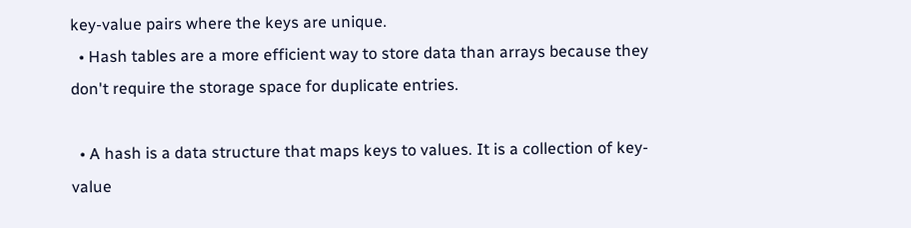key-value pairs where the keys are unique.
  • Hash tables are a more efficient way to store data than arrays because they don't require the storage space for duplicate entries.

  • A hash is a data structure that maps keys to values. It is a collection of key-value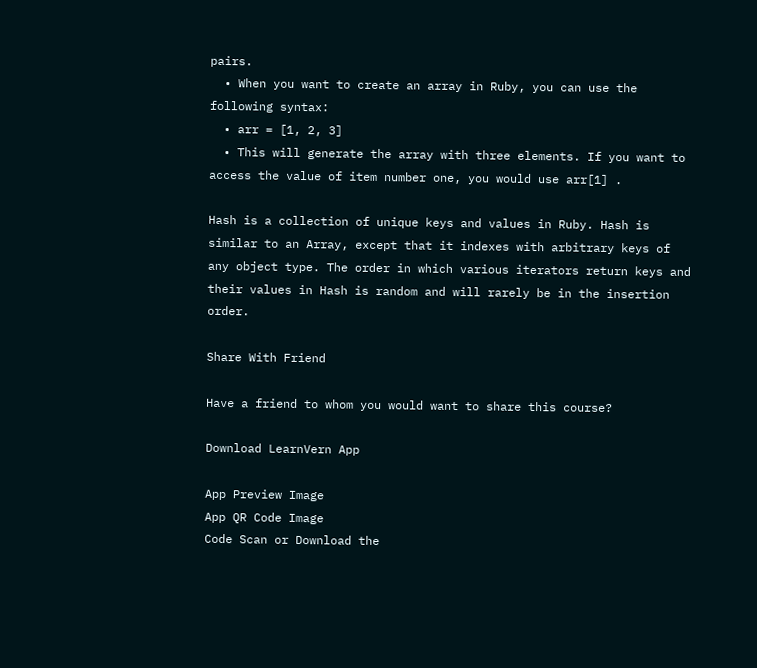pairs.
  • When you want to create an array in Ruby, you can use the following syntax:
  • arr = [1, 2, 3]
  • This will generate the array with three elements. If you want to access the value of item number one, you would use arr[1] .

Hash is a collection of unique keys and values in Ruby. Hash is similar to an Array, except that it indexes with arbitrary keys of any object type. The order in which various iterators return keys and their values in Hash is random and will rarely be in the insertion order.

Share With Friend

Have a friend to whom you would want to share this course?

Download LearnVern App

App Preview Image
App QR Code Image
Code Scan or Download the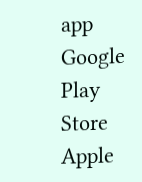app
Google Play Store
Apple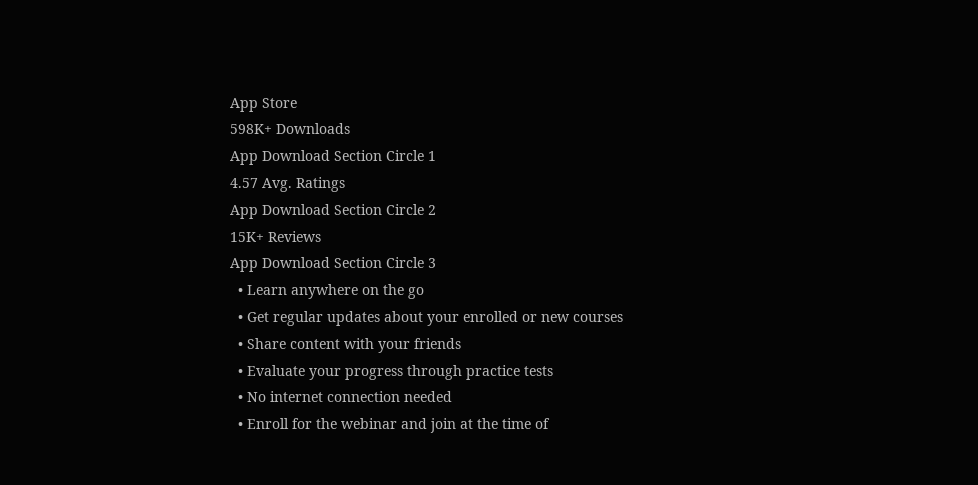App Store
598K+ Downloads
App Download Section Circle 1
4.57 Avg. Ratings
App Download Section Circle 2
15K+ Reviews
App Download Section Circle 3
  • Learn anywhere on the go
  • Get regular updates about your enrolled or new courses
  • Share content with your friends
  • Evaluate your progress through practice tests
  • No internet connection needed
  • Enroll for the webinar and join at the time of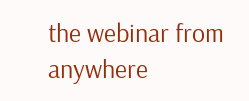the webinar from anywhere